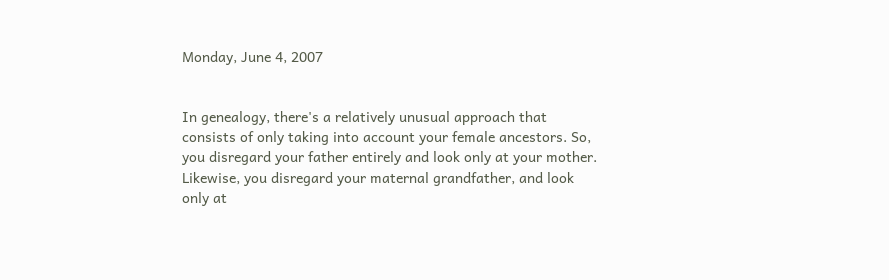Monday, June 4, 2007


In genealogy, there's a relatively unusual approach that consists of only taking into account your female ancestors. So, you disregard your father entirely and look only at your mother. Likewise, you disregard your maternal grandfather, and look only at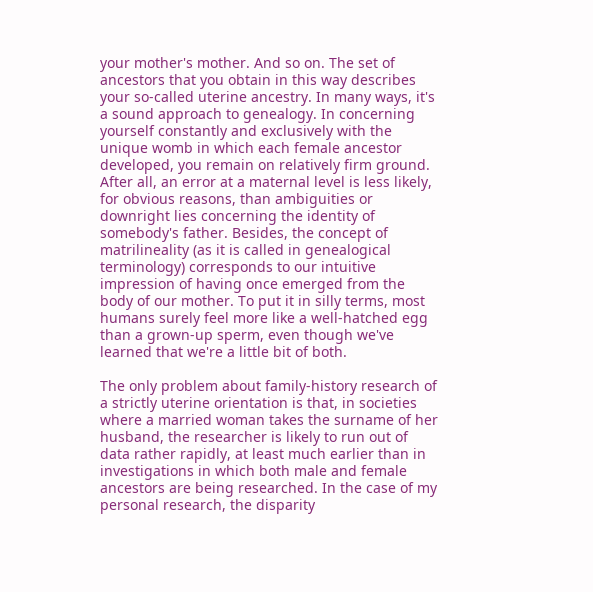your mother's mother. And so on. The set of ancestors that you obtain in this way describes your so-called uterine ancestry. In many ways, it's a sound approach to genealogy. In concerning yourself constantly and exclusively with the unique womb in which each female ancestor developed, you remain on relatively firm ground. After all, an error at a maternal level is less likely, for obvious reasons, than ambiguities or downright lies concerning the identity of somebody's father. Besides, the concept of matrilineality (as it is called in genealogical terminology) corresponds to our intuitive impression of having once emerged from the body of our mother. To put it in silly terms, most humans surely feel more like a well-hatched egg than a grown-up sperm, even though we've learned that we're a little bit of both.

The only problem about family-history research of a strictly uterine orientation is that, in societies where a married woman takes the surname of her husband, the researcher is likely to run out of data rather rapidly, at least much earlier than in investigations in which both male and female ancestors are being researched. In the case of my personal research, the disparity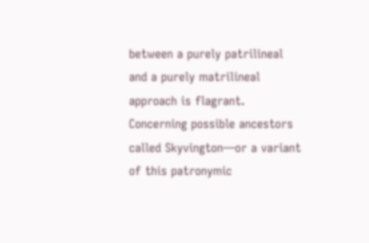between a purely patrilineal and a purely matrilineal approach is flagrant. Concerning possible ancestors called Skyvington—or a variant of this patronymic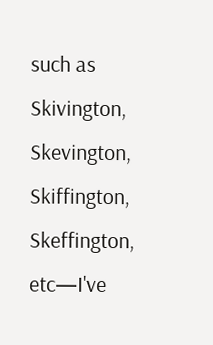such as Skivington, Skevington, Skiffington, Skeffington, etc—I've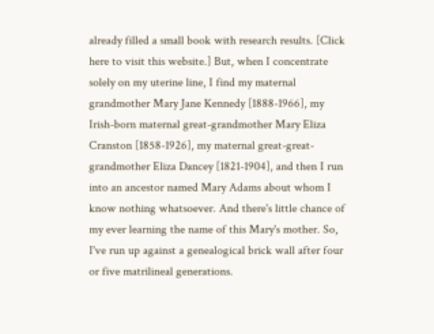already filled a small book with research results. [Click here to visit this website.] But, when I concentrate solely on my uterine line, I find my maternal grandmother Mary Jane Kennedy [1888-1966], my Irish-born maternal great-grandmother Mary Eliza Cranston [1858-1926], my maternal great-great-grandmother Eliza Dancey [1821-1904], and then I run into an ancestor named Mary Adams about whom I know nothing whatsoever. And there's little chance of my ever learning the name of this Mary's mother. So, I've run up against a genealogical brick wall after four or five matrilineal generations.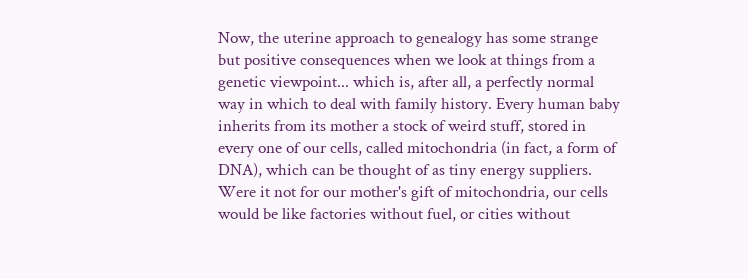Now, the uterine approach to genealogy has some strange but positive consequences when we look at things from a genetic viewpoint... which is, after all, a perfectly normal way in which to deal with family history. Every human baby inherits from its mother a stock of weird stuff, stored in every one of our cells, called mitochondria (in fact, a form of DNA), which can be thought of as tiny energy suppliers. Were it not for our mother's gift of mitochondria, our cells would be like factories without fuel, or cities without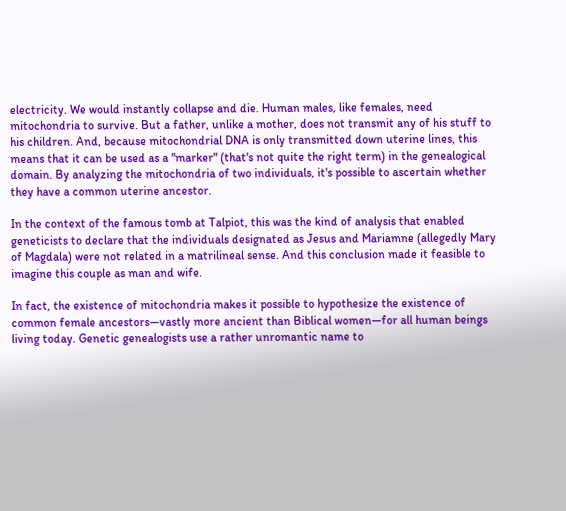electricity. We would instantly collapse and die. Human males, like females, need mitochondria to survive. But a father, unlike a mother, does not transmit any of his stuff to his children. And, because mitochondrial DNA is only transmitted down uterine lines, this means that it can be used as a "marker" (that's not quite the right term) in the genealogical domain. By analyzing the mitochondria of two individuals, it's possible to ascertain whether they have a common uterine ancestor.

In the context of the famous tomb at Talpiot, this was the kind of analysis that enabled geneticists to declare that the individuals designated as Jesus and Mariamne (allegedly Mary of Magdala) were not related in a matrilineal sense. And this conclusion made it feasible to imagine this couple as man and wife.

In fact, the existence of mitochondria makes it possible to hypothesize the existence of common female ancestors—vastly more ancient than Biblical women—for all human beings living today. Genetic genealogists use a rather unromantic name to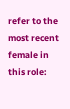refer to the most recent female in this role: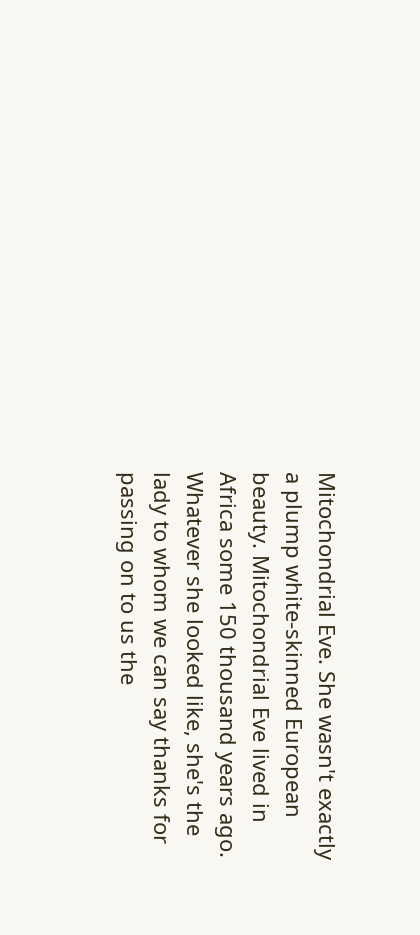Mitochondrial Eve. She wasn't exactly a plump white-skinned European beauty. Mitochondrial Eve lived in Africa some 150 thousand years ago. Whatever she looked like, she's the lady to whom we can say thanks for passing on to us the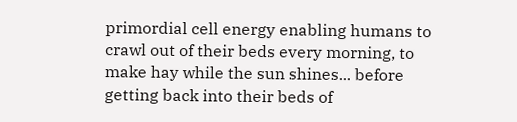primordial cell energy enabling humans to crawl out of their beds every morning, to make hay while the sun shines... before getting back into their beds of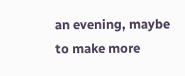an evening, maybe to make more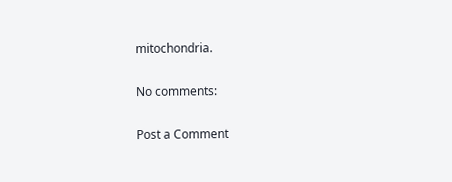mitochondria.

No comments:

Post a Comment